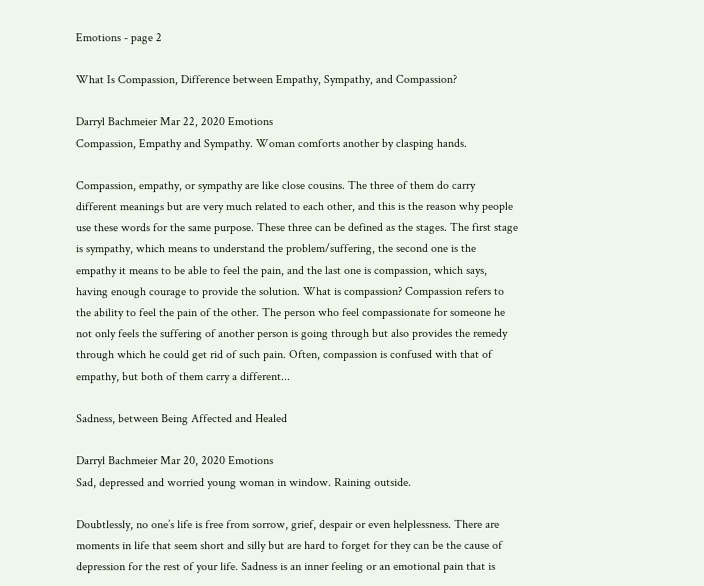Emotions - page 2

What Is Compassion, Difference between Empathy, Sympathy, and Compassion?

Darryl Bachmeier Mar 22, 2020 Emotions
Compassion, Empathy and Sympathy. Woman comforts another by clasping hands.

Compassion, empathy, or sympathy are like close cousins. The three of them do carry different meanings but are very much related to each other, and this is the reason why people use these words for the same purpose. These three can be defined as the stages. The first stage is sympathy, which means to understand the problem/suffering, the second one is the empathy it means to be able to feel the pain, and the last one is compassion, which says, having enough courage to provide the solution. What is compassion? Compassion refers to the ability to feel the pain of the other. The person who feel compassionate for someone he not only feels the suffering of another person is going through but also provides the remedy through which he could get rid of such pain. Often, compassion is confused with that of empathy, but both of them carry a different...

Sadness, between Being Affected and Healed

Darryl Bachmeier Mar 20, 2020 Emotions
Sad, depressed and worried young woman in window. Raining outside.

Doubtlessly, no one’s life is free from sorrow, grief, despair or even helplessness. There are moments in life that seem short and silly but are hard to forget for they can be the cause of depression for the rest of your life. Sadness is an inner feeling or an emotional pain that is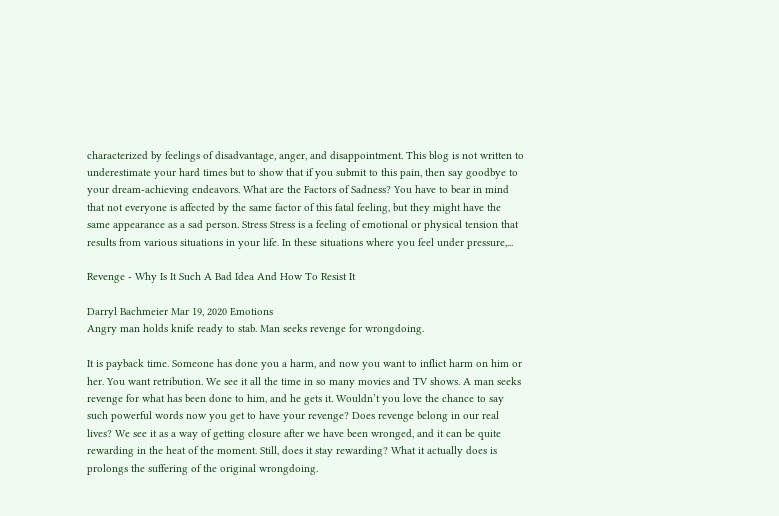characterized by feelings of disadvantage, anger, and disappointment. This blog is not written to underestimate your hard times but to show that if you submit to this pain, then say goodbye to your dream-achieving endeavors. What are the Factors of Sadness? You have to bear in mind that not everyone is affected by the same factor of this fatal feeling, but they might have the same appearance as a sad person. Stress Stress is a feeling of emotional or physical tension that results from various situations in your life. In these situations where you feel under pressure,...

Revenge - Why Is It Such A Bad Idea And How To Resist It

Darryl Bachmeier Mar 19, 2020 Emotions
Angry man holds knife ready to stab. Man seeks revenge for wrongdoing.

It is payback time. Someone has done you a harm, and now you want to inflict harm on him or her. You want retribution. We see it all the time in so many movies and TV shows. A man seeks revenge for what has been done to him, and he gets it. Wouldn’t you love the chance to say such powerful words now you get to have your revenge? Does revenge belong in our real lives? We see it as a way of getting closure after we have been wronged, and it can be quite rewarding in the heat of the moment. Still, does it stay rewarding? What it actually does is prolongs the suffering of the original wrongdoing.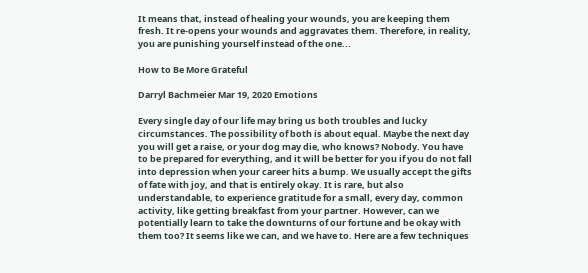It means that, instead of healing your wounds, you are keeping them fresh. It re-opens your wounds and aggravates them. Therefore, in reality, you are punishing yourself instead of the one...

How to Be More Grateful

Darryl Bachmeier Mar 19, 2020 Emotions

Every single day of our life may bring us both troubles and lucky circumstances. The possibility of both is about equal. Maybe the next day you will get a raise, or your dog may die, who knows? Nobody. You have to be prepared for everything, and it will be better for you if you do not fall into depression when your career hits a bump. We usually accept the gifts of fate with joy, and that is entirely okay. It is rare, but also understandable, to experience gratitude for a small, every day, common activity, like getting breakfast from your partner. However, can we potentially learn to take the downturns of our fortune and be okay with them too? It seems like we can, and we have to. Here are a few techniques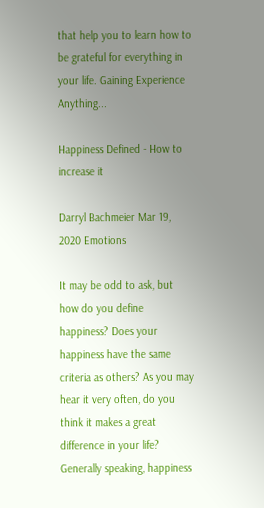that help you to learn how to be grateful for everything in your life. Gaining Experience Anything...

Happiness Defined - How to increase it

Darryl Bachmeier Mar 19, 2020 Emotions

It may be odd to ask, but how do you define happiness? Does your happiness have the same criteria as others? As you may hear it very often, do you think it makes a great difference in your life? Generally speaking, happiness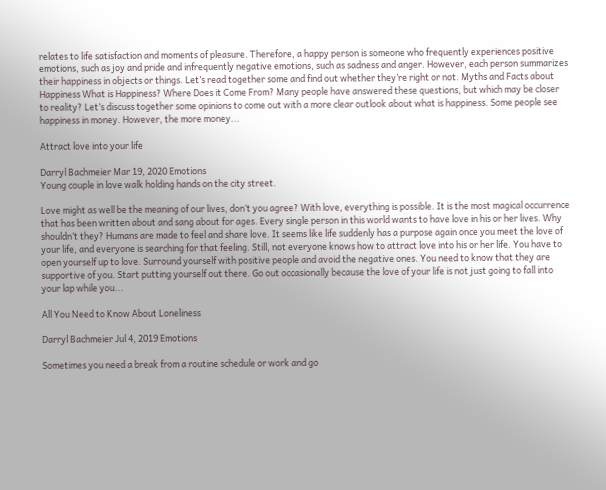relates to life satisfaction and moments of pleasure. Therefore, a happy person is someone who frequently experiences positive emotions, such as joy and pride and infrequently negative emotions, such as sadness and anger. However, each person summarizes their happiness in objects or things. Let’s read together some and find out whether they’re right or not. Myths and Facts about Happiness What is Happiness? Where Does it Come From? Many people have answered these questions, but which may be closer to reality? Let’s discuss together some opinions to come out with a more clear outlook about what is happiness. Some people see happiness in money. However, the more money...

Attract love into your life

Darryl Bachmeier Mar 19, 2020 Emotions
Young couple in love walk holding hands on the city street.

Love might as well be the meaning of our lives, don’t you agree? With love, everything is possible. It is the most magical occurrence that has been written about and sang about for ages. Every single person in this world wants to have love in his or her lives. Why shouldn’t they? Humans are made to feel and share love. It seems like life suddenly has a purpose again once you meet the love of your life, and everyone is searching for that feeling. Still, not everyone knows how to attract love into his or her life. You have to open yourself up to love. Surround yourself with positive people and avoid the negative ones. You need to know that they are supportive of you. Start putting yourself out there. Go out occasionally because the love of your life is not just going to fall into your lap while you...

All You Need to Know About Loneliness

Darryl Bachmeier Jul 4, 2019 Emotions

Sometimes you need a break from a routine schedule or work and go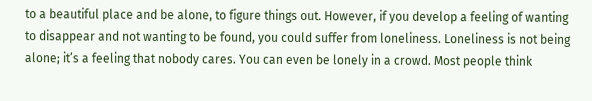to a beautiful place and be alone, to figure things out. However, if you develop a feeling of wanting to disappear and not wanting to be found, you could suffer from loneliness. Loneliness is not being alone; it’s a feeling that nobody cares. You can even be lonely in a crowd. Most people think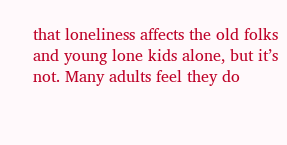that loneliness affects the old folks and young lone kids alone, but it’s not. Many adults feel they do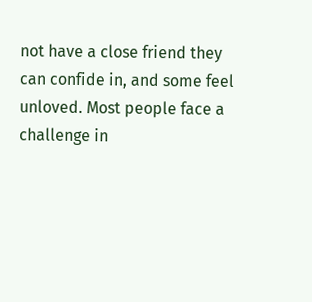not have a close friend they can confide in, and some feel unloved. Most people face a challenge in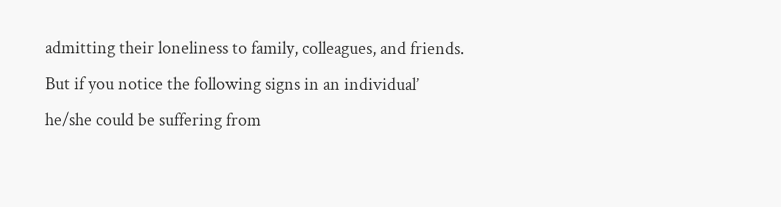admitting their loneliness to family, colleagues, and friends. But if you notice the following signs in an individual’ he/she could be suffering from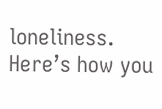loneliness. Here’s how you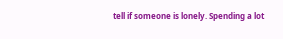tell if someone is lonely. Spending a lot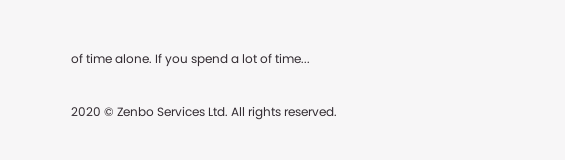of time alone. If you spend a lot of time...

2020 © Zenbo Services Ltd. All rights reserved.